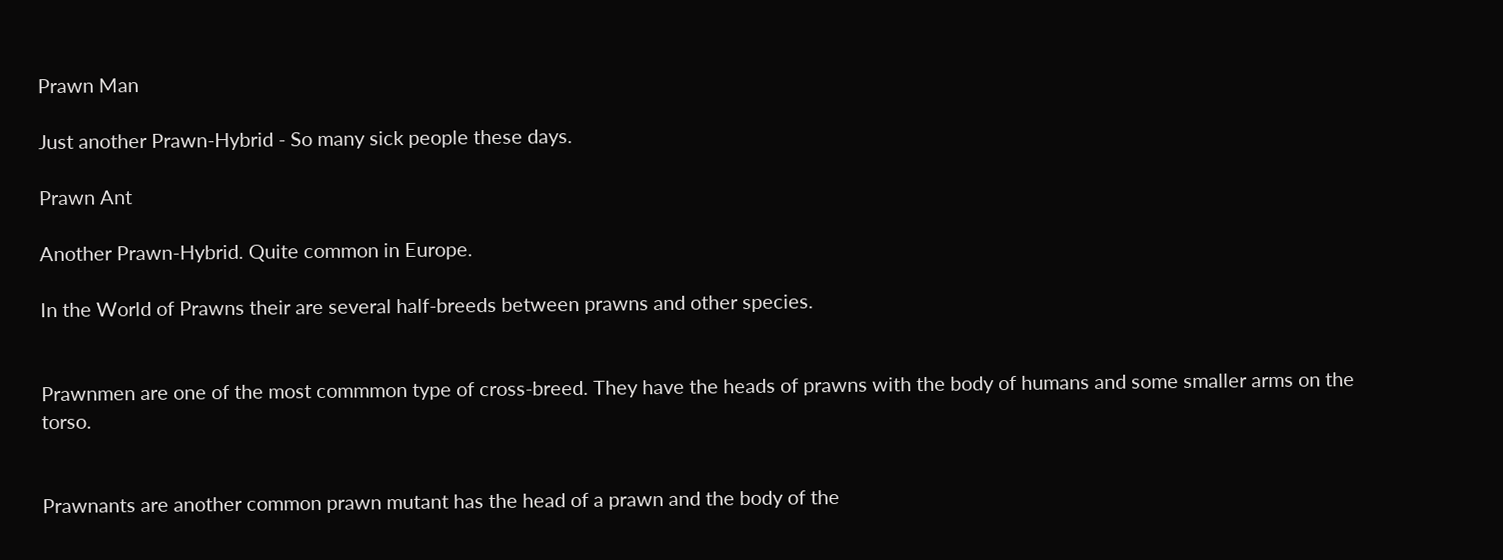Prawn Man

Just another Prawn-Hybrid - So many sick people these days.

Prawn Ant

Another Prawn-Hybrid. Quite common in Europe.

In the World of Prawns their are several half-breeds between prawns and other species.


Prawnmen are one of the most commmon type of cross-breed. They have the heads of prawns with the body of humans and some smaller arms on the torso.


Prawnants are another common prawn mutant has the head of a prawn and the body of the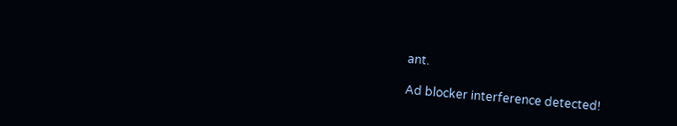ant.

Ad blocker interference detected!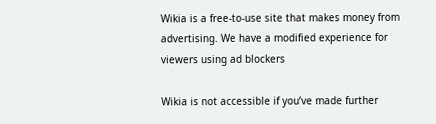Wikia is a free-to-use site that makes money from advertising. We have a modified experience for viewers using ad blockers

Wikia is not accessible if you’ve made further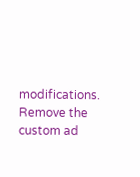modifications. Remove the custom ad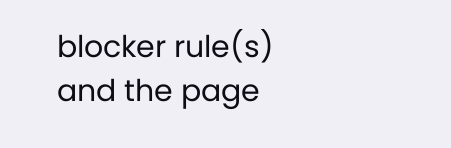blocker rule(s) and the page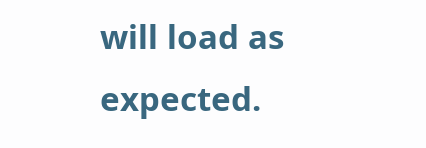will load as expected.